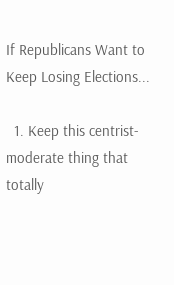If Republicans Want to Keep Losing Elections...

  1. Keep this centrist-moderate thing that totally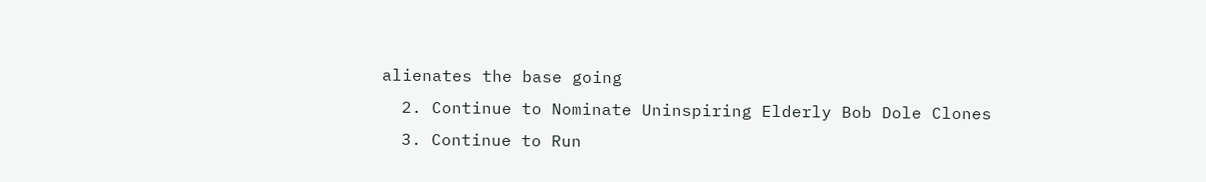alienates the base going
  2. Continue to Nominate Uninspiring Elderly Bob Dole Clones
  3. Continue to Run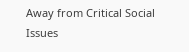Away from Critical Social Issues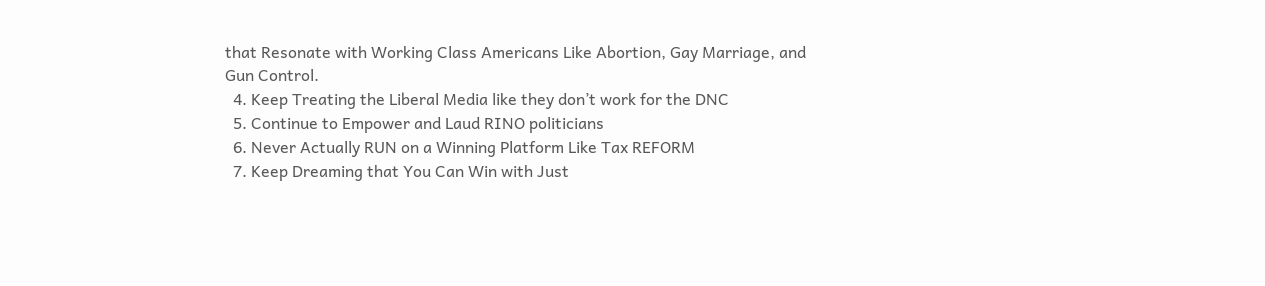that Resonate with Working Class Americans Like Abortion, Gay Marriage, and Gun Control.
  4. Keep Treating the Liberal Media like they don’t work for the DNC
  5. Continue to Empower and Laud RINO politicians
  6. Never Actually RUN on a Winning Platform Like Tax REFORM
  7. Keep Dreaming that You Can Win with Just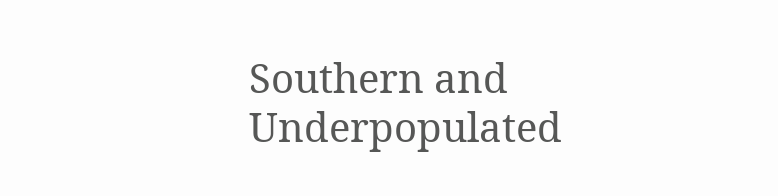Southern and Underpopulated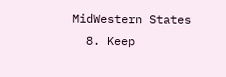MidWestern States
  8. Keep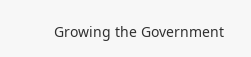Growing the Government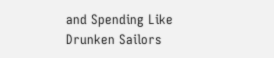and Spending Like Drunken Sailors